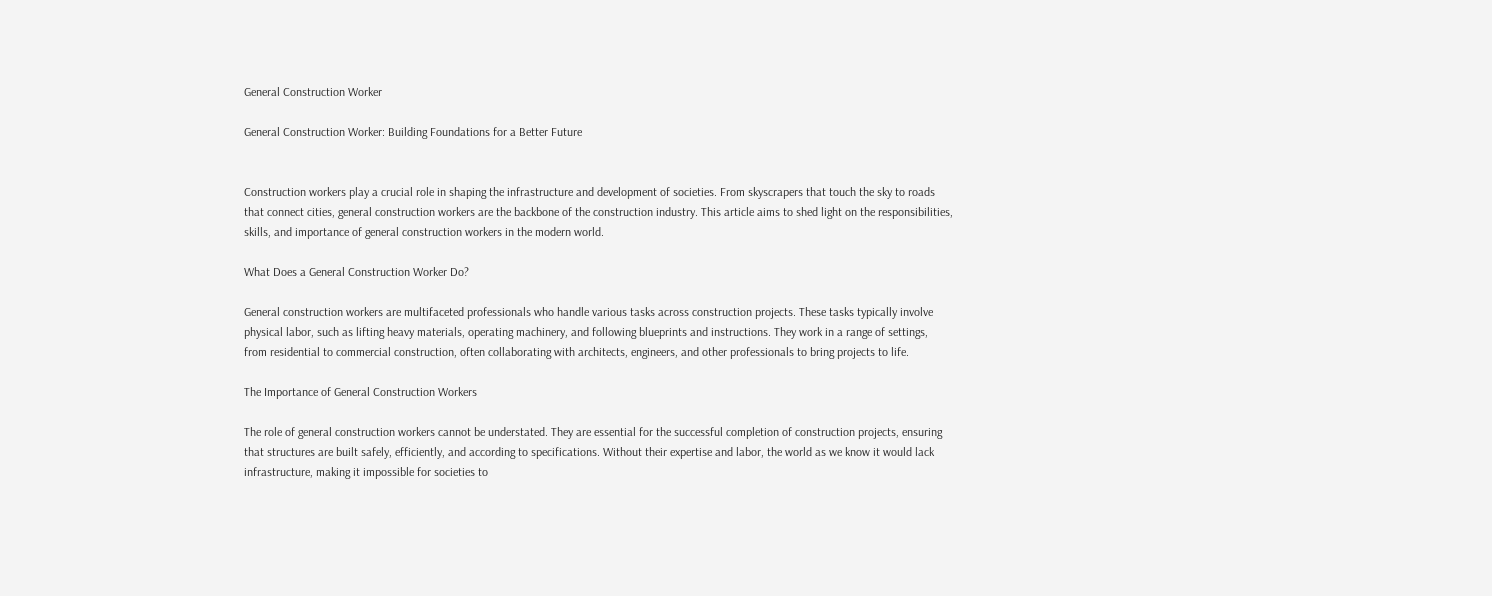General Construction Worker

General Construction Worker: Building Foundations for a Better Future


Construction workers play a crucial role in shaping the infrastructure and development of societies. From skyscrapers that touch the sky to roads that connect cities, general construction workers are the backbone of the construction industry. This article aims to shed light on the responsibilities, skills, and importance of general construction workers in the modern world.

What Does a General Construction Worker Do?

General construction workers are multifaceted professionals who handle various tasks across construction projects. These tasks typically involve physical labor, such as lifting heavy materials, operating machinery, and following blueprints and instructions. They work in a range of settings, from residential to commercial construction, often collaborating with architects, engineers, and other professionals to bring projects to life.

The Importance of General Construction Workers

The role of general construction workers cannot be understated. They are essential for the successful completion of construction projects, ensuring that structures are built safely, efficiently, and according to specifications. Without their expertise and labor, the world as we know it would lack infrastructure, making it impossible for societies to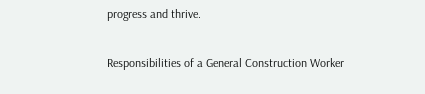progress and thrive.

Responsibilities of a General Construction Worker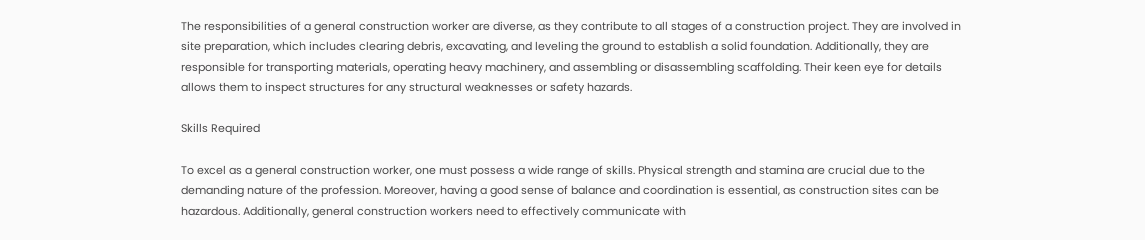The responsibilities of a general construction worker are diverse, as they contribute to all stages of a construction project. They are involved in site preparation, which includes clearing debris, excavating, and leveling the ground to establish a solid foundation. Additionally, they are responsible for transporting materials, operating heavy machinery, and assembling or disassembling scaffolding. Their keen eye for details allows them to inspect structures for any structural weaknesses or safety hazards.

Skills Required

To excel as a general construction worker, one must possess a wide range of skills. Physical strength and stamina are crucial due to the demanding nature of the profession. Moreover, having a good sense of balance and coordination is essential, as construction sites can be hazardous. Additionally, general construction workers need to effectively communicate with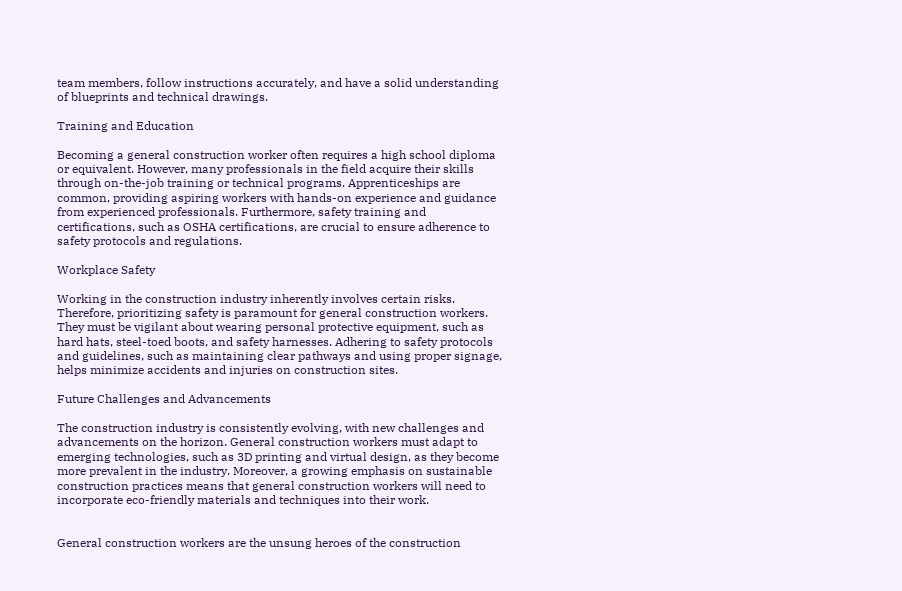team members, follow instructions accurately, and have a solid understanding of blueprints and technical drawings.

Training and Education

Becoming a general construction worker often requires a high school diploma or equivalent. However, many professionals in the field acquire their skills through on-the-job training or technical programs. Apprenticeships are common, providing aspiring workers with hands-on experience and guidance from experienced professionals. Furthermore, safety training and certifications, such as OSHA certifications, are crucial to ensure adherence to safety protocols and regulations.

Workplace Safety

Working in the construction industry inherently involves certain risks. Therefore, prioritizing safety is paramount for general construction workers. They must be vigilant about wearing personal protective equipment, such as hard hats, steel-toed boots, and safety harnesses. Adhering to safety protocols and guidelines, such as maintaining clear pathways and using proper signage, helps minimize accidents and injuries on construction sites.

Future Challenges and Advancements

The construction industry is consistently evolving, with new challenges and advancements on the horizon. General construction workers must adapt to emerging technologies, such as 3D printing and virtual design, as they become more prevalent in the industry. Moreover, a growing emphasis on sustainable construction practices means that general construction workers will need to incorporate eco-friendly materials and techniques into their work.


General construction workers are the unsung heroes of the construction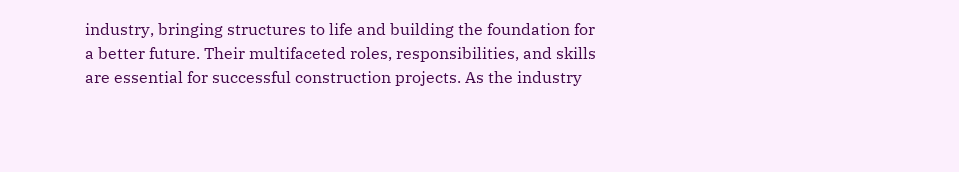industry, bringing structures to life and building the foundation for a better future. Their multifaceted roles, responsibilities, and skills are essential for successful construction projects. As the industry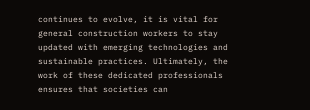continues to evolve, it is vital for general construction workers to stay updated with emerging technologies and sustainable practices. Ultimately, the work of these dedicated professionals ensures that societies can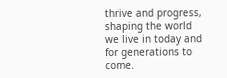thrive and progress, shaping the world we live in today and for generations to come.